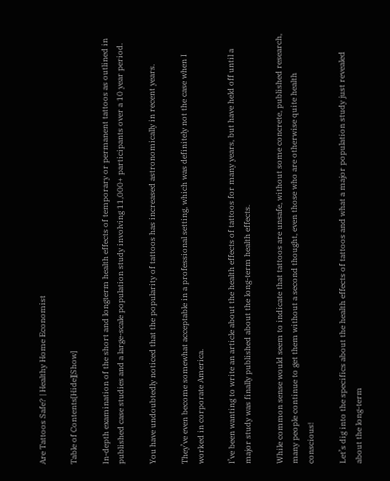Are Tattoos Safe? | Healthy Home Economist

Table of Contents[Hide][Show]

In-depth examination of the short and longterm health effects of temporary or permanent tattoos as outlined in published case studies and a large-scale population study involving 11,000+ participants over a 10 year period.

You have undoubtedly noticed that the popularity of tattoos has increased astronomically in recent years.

They’ve even become somewhat acceptable in a professional setting, which was definitely not the case when I worked in corporate America.

I’ve been wanting to write an article about the health effects of tattoos for many years, but have held off until a major study was finally published about the long-term health effects.

While common sense would seem to indicate that tattoos are unsafe, without some concrete, published research, many people continue to get them without a second thought, even those who are otherwise quite health conscious!

Let’s dig into the specifics about the health effects of tattoos and what a major population study just revealed about the long-term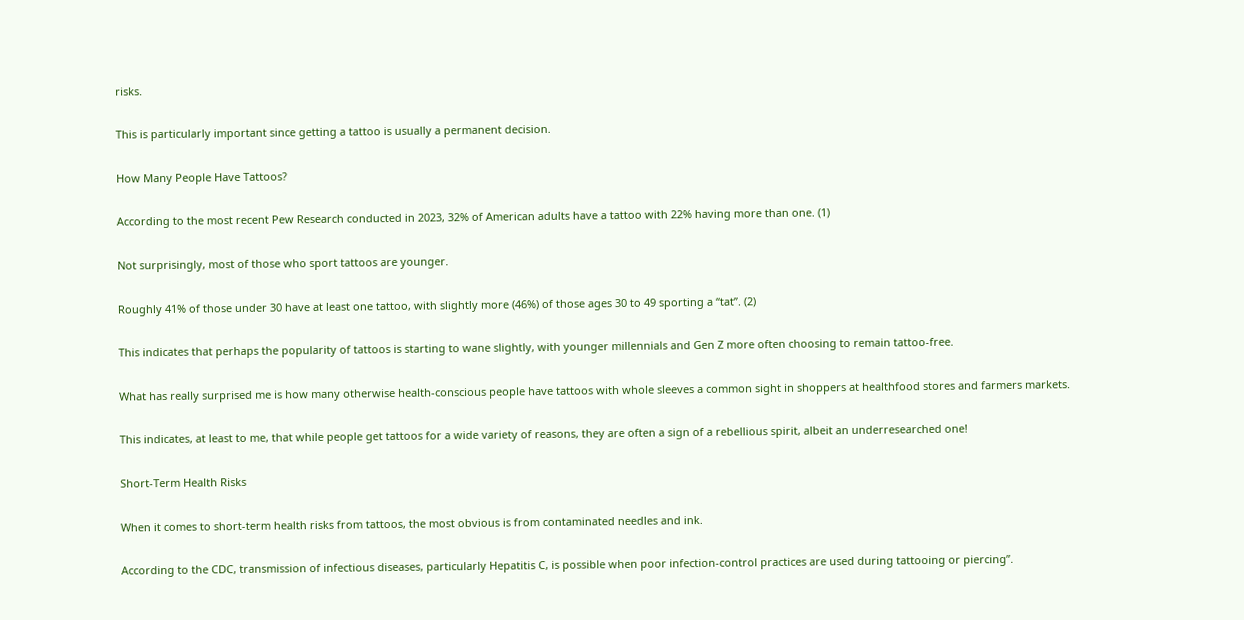risks.

This is particularly important since getting a tattoo is usually a permanent decision.

How Many People Have Tattoos?

According to the most recent Pew Research conducted in 2023, 32% of American adults have a tattoo with 22% having more than one. (1)

Not surprisingly, most of those who sport tattoos are younger.

Roughly 41% of those under 30 have at least one tattoo, with slightly more (46%) of those ages 30 to 49 sporting a “tat”. (2)

This indicates that perhaps the popularity of tattoos is starting to wane slightly, with younger millennials and Gen Z more often choosing to remain tattoo-free.

What has really surprised me is how many otherwise health-conscious people have tattoos with whole sleeves a common sight in shoppers at healthfood stores and farmers markets.

This indicates, at least to me, that while people get tattoos for a wide variety of reasons, they are often a sign of a rebellious spirit, albeit an underresearched one!

Short-Term Health Risks

When it comes to short-term health risks from tattoos, the most obvious is from contaminated needles and ink.

According to the CDC, transmission of infectious diseases, particularly Hepatitis C, is possible when poor infection-control practices are used during tattooing or piercing”.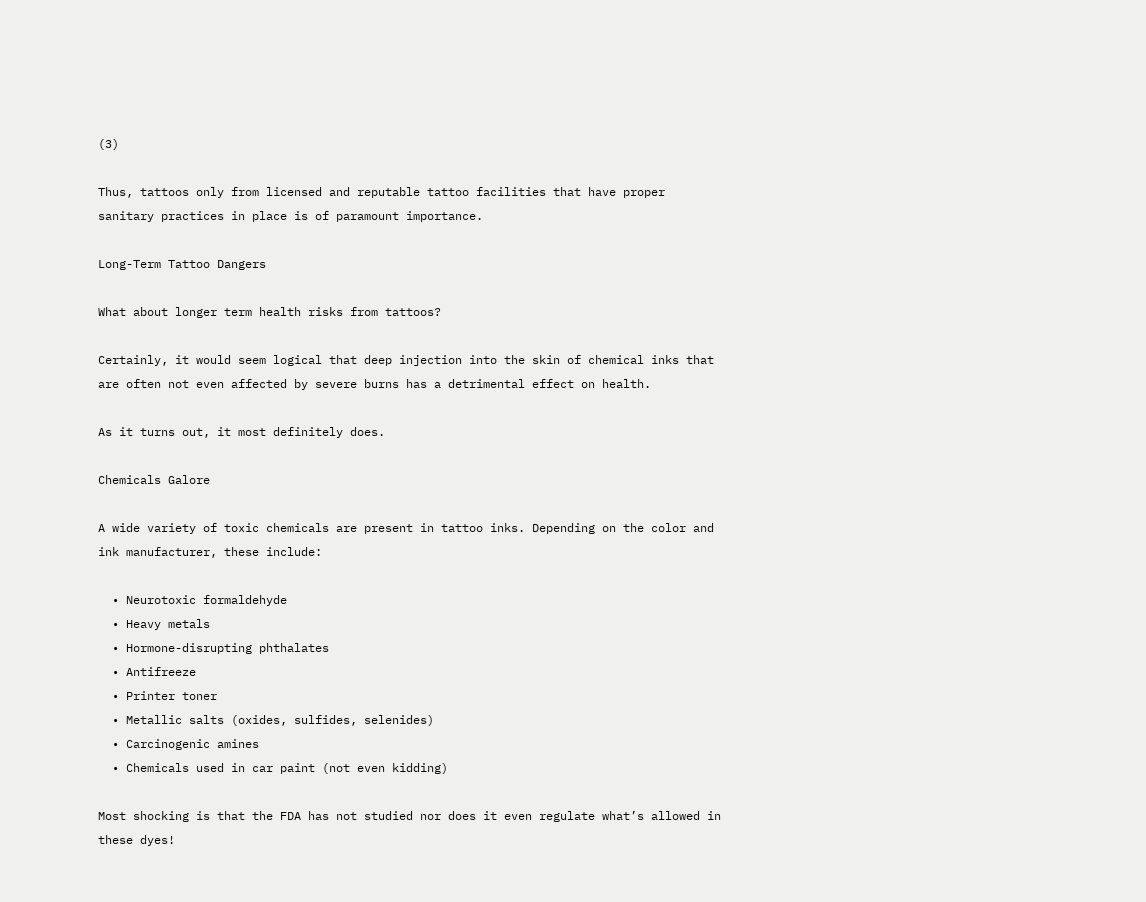(3)

Thus, tattoos only from licensed and reputable tattoo facilities that have proper sanitary practices in place is of paramount importance.

Long-Term Tattoo Dangers

What about longer term health risks from tattoos?

Certainly, it would seem logical that deep injection into the skin of chemical inks that are often not even affected by severe burns has a detrimental effect on health.

As it turns out, it most definitely does.

Chemicals Galore

A wide variety of toxic chemicals are present in tattoo inks. Depending on the color and ink manufacturer, these include:

  • Neurotoxic formaldehyde
  • Heavy metals
  • Hormone-disrupting phthalates
  • Antifreeze
  • Printer toner
  • Metallic salts (oxides, sulfides, selenides)
  • Carcinogenic amines
  • Chemicals used in car paint (not even kidding)

Most shocking is that the FDA has not studied nor does it even regulate what’s allowed in these dyes!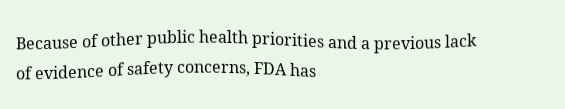Because of other public health priorities and a previous lack of evidence of safety concerns, FDA has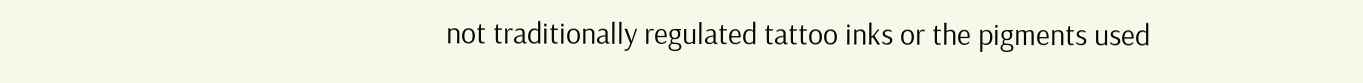not traditionally regulated tattoo inks or the pigments used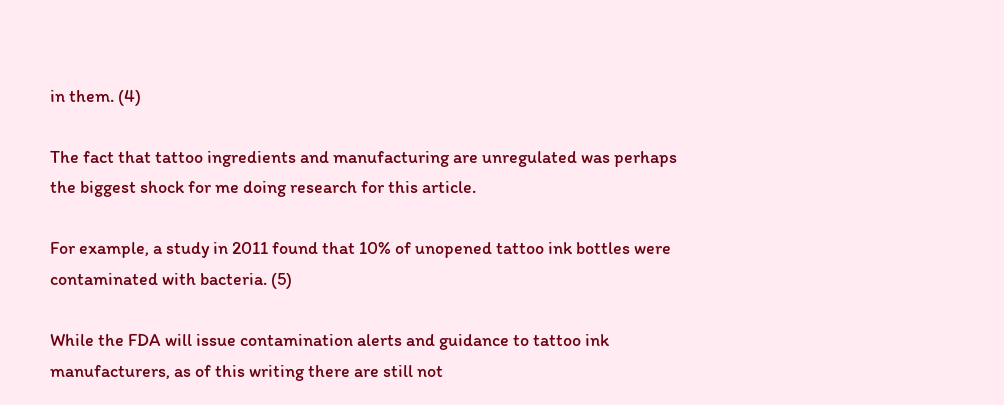in them. (4)

The fact that tattoo ingredients and manufacturing are unregulated was perhaps the biggest shock for me doing research for this article.

For example, a study in 2011 found that 10% of unopened tattoo ink bottles were contaminated with bacteria. (5)

While the FDA will issue contamination alerts and guidance to tattoo ink manufacturers, as of this writing there are still not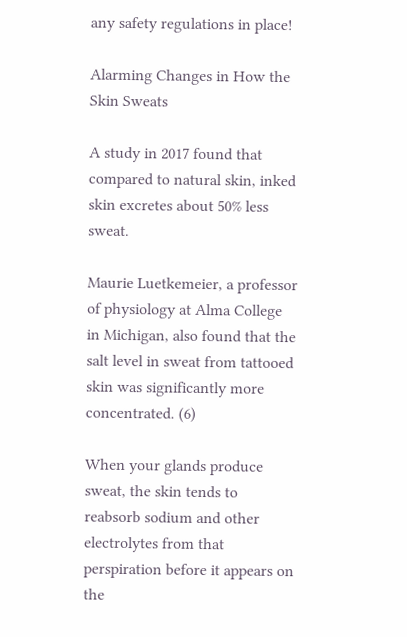any safety regulations in place!

Alarming Changes in How the Skin Sweats

A study in 2017 found that compared to natural skin, inked skin excretes about 50% less sweat.

Maurie Luetkemeier, a professor of physiology at Alma College in Michigan, also found that the salt level in sweat from tattooed skin was significantly more concentrated. (6)

When your glands produce sweat, the skin tends to reabsorb sodium and other electrolytes from that perspiration before it appears on the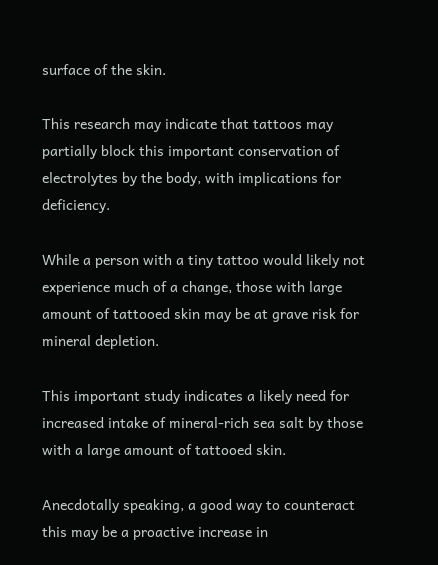surface of the skin.

This research may indicate that tattoos may partially block this important conservation of electrolytes by the body, with implications for deficiency.

While a person with a tiny tattoo would likely not experience much of a change, those with large amount of tattooed skin may be at grave risk for mineral depletion.

This important study indicates a likely need for increased intake of mineral-rich sea salt by those with a large amount of tattooed skin.

Anecdotally speaking, a good way to counteract this may be a proactive increase in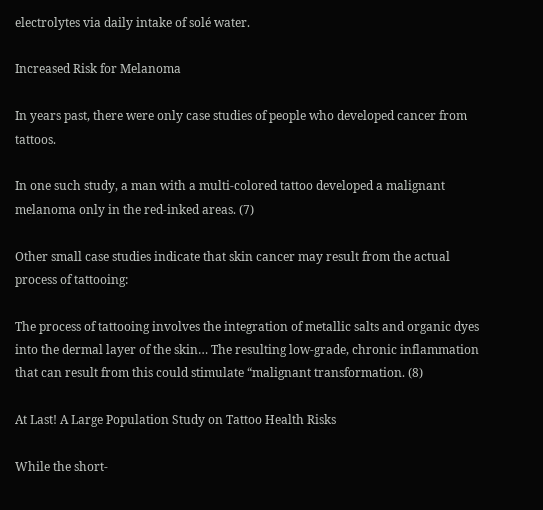electrolytes via daily intake of solé water.

Increased Risk for Melanoma

In years past, there were only case studies of people who developed cancer from tattoos.

In one such study, a man with a multi-colored tattoo developed a malignant melanoma only in the red-inked areas. (7)

Other small case studies indicate that skin cancer may result from the actual process of tattooing:

The process of tattooing involves the integration of metallic salts and organic dyes into the dermal layer of the skin… The resulting low-grade, chronic inflammation that can result from this could stimulate “malignant transformation. (8)

At Last! A Large Population Study on Tattoo Health Risks

While the short-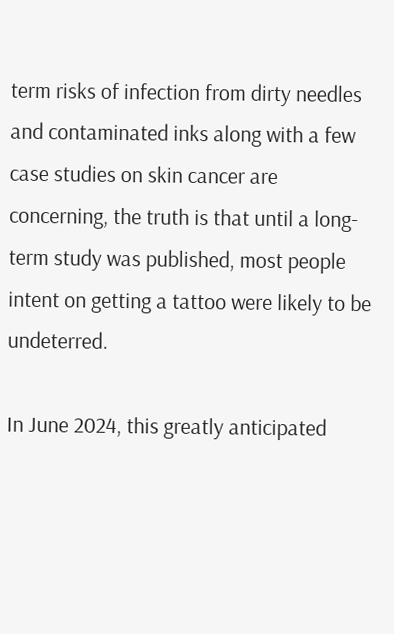term risks of infection from dirty needles and contaminated inks along with a few case studies on skin cancer are concerning, the truth is that until a long-term study was published, most people intent on getting a tattoo were likely to be undeterred.

In June 2024, this greatly anticipated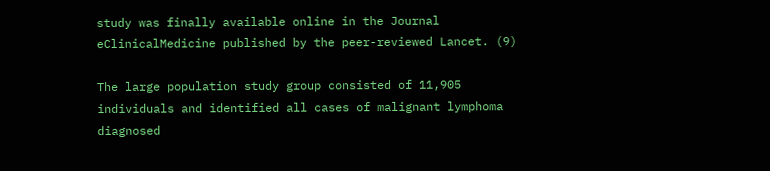study was finally available online in the Journal eClinicalMedicine published by the peer-reviewed Lancet. (9)

The large population study group consisted of 11,905 individuals and identified all cases of malignant lymphoma diagnosed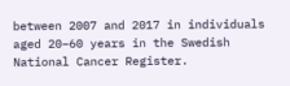between 2007 and 2017 in individuals aged 20–60 years in the Swedish National Cancer Register.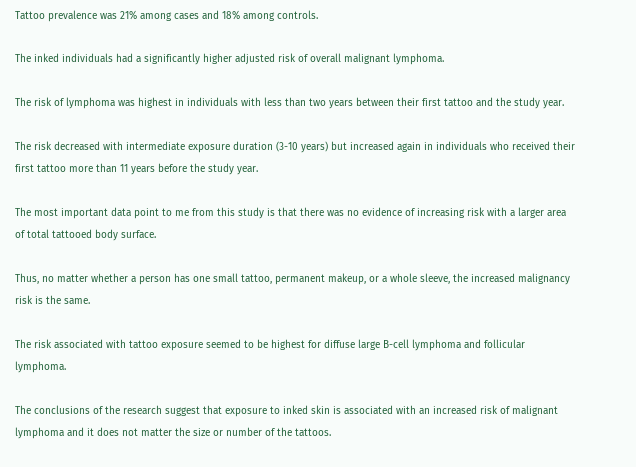Tattoo prevalence was 21% among cases and 18% among controls.

The inked individuals had a significantly higher adjusted risk of overall malignant lymphoma.

The risk of lymphoma was highest in individuals with less than two years between their first tattoo and the study year.

The risk decreased with intermediate exposure duration (3-10 years) but increased again in individuals who received their first tattoo more than 11 years before the study year.

The most important data point to me from this study is that there was no evidence of increasing risk with a larger area of total tattooed body surface.

Thus, no matter whether a person has one small tattoo, permanent makeup, or a whole sleeve, the increased malignancy risk is the same.

The risk associated with tattoo exposure seemed to be highest for diffuse large B-cell lymphoma and follicular lymphoma.

The conclusions of the research suggest that exposure to inked skin is associated with an increased risk of malignant lymphoma and it does not matter the size or number of the tattoos.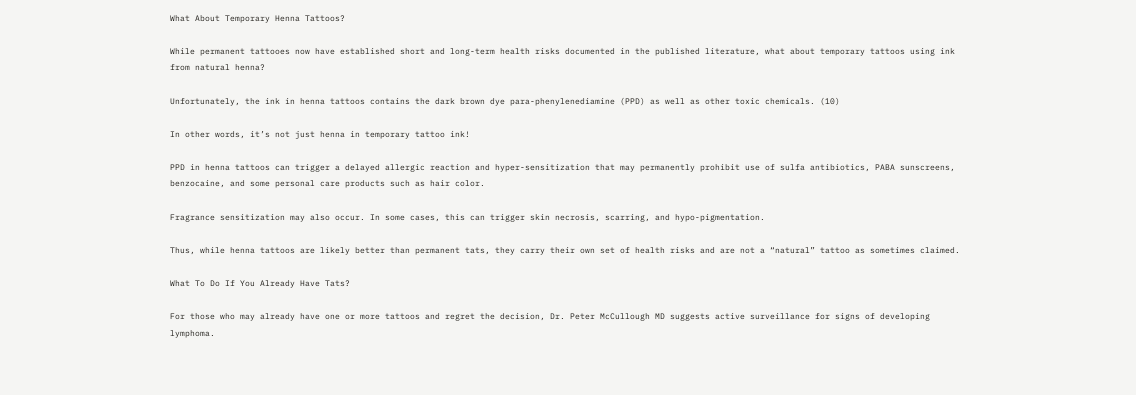What About Temporary Henna Tattoos?

While permanent tattooes now have established short and long-term health risks documented in the published literature, what about temporary tattoos using ink from natural henna?

Unfortunately, the ink in henna tattoos contains the dark brown dye para-phenylenediamine (PPD) as well as other toxic chemicals. (10)

In other words, it’s not just henna in temporary tattoo ink!

PPD in henna tattoos can trigger a delayed allergic reaction and hyper-sensitization that may permanently prohibit use of sulfa antibiotics, PABA sunscreens, benzocaine, and some personal care products such as hair color.

Fragrance sensitization may also occur. In some cases, this can trigger skin necrosis, scarring, and hypo-pigmentation.

Thus, while henna tattoos are likely better than permanent tats, they carry their own set of health risks and are not a “natural” tattoo as sometimes claimed.

What To Do If You Already Have Tats?

For those who may already have one or more tattoos and regret the decision, Dr. Peter McCullough MD suggests active surveillance for signs of developing lymphoma.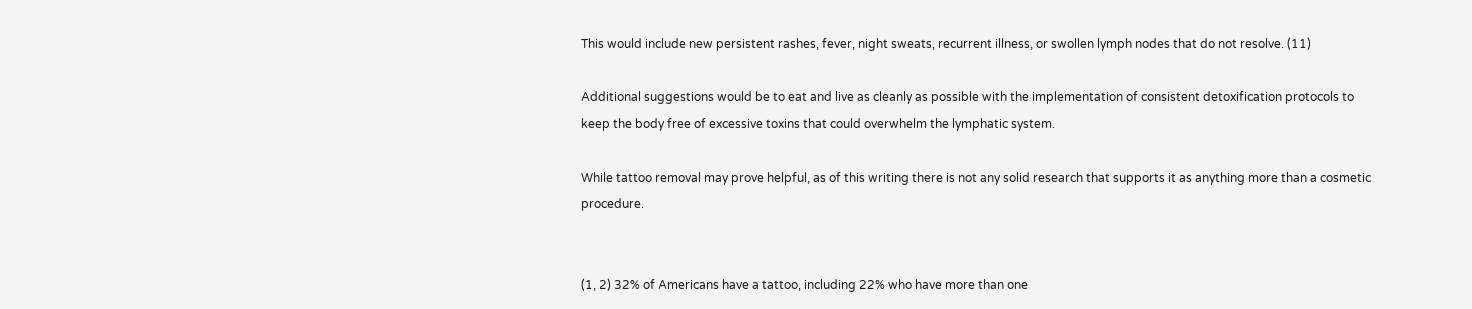This would include new persistent rashes, fever, night sweats, recurrent illness, or swollen lymph nodes that do not resolve. (11)

Additional suggestions would be to eat and live as cleanly as possible with the implementation of consistent detoxification protocols to keep the body free of excessive toxins that could overwhelm the lymphatic system.

While tattoo removal may prove helpful, as of this writing there is not any solid research that supports it as anything more than a cosmetic procedure.


(1, 2) 32% of Americans have a tattoo, including 22% who have more than one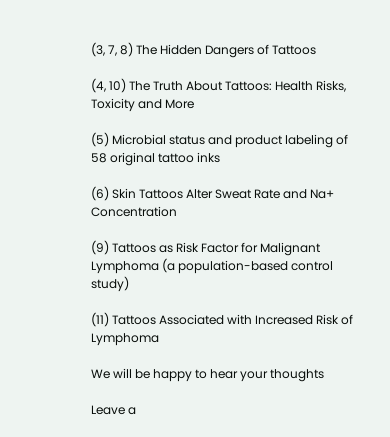(3, 7, 8) The Hidden Dangers of Tattoos

(4, 10) The Truth About Tattoos: Health Risks, Toxicity and More

(5) Microbial status and product labeling of 58 original tattoo inks

(6) Skin Tattoos Alter Sweat Rate and Na+ Concentration

(9) Tattoos as Risk Factor for Malignant Lymphoma (a population-based control study)

(11) Tattoos Associated with Increased Risk of Lymphoma

We will be happy to hear your thoughts

Leave a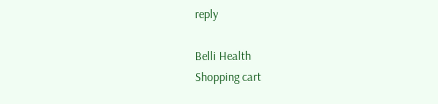reply

Belli Health
Shopping cart